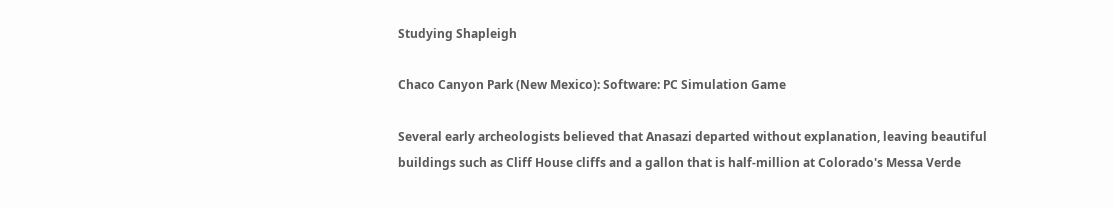Studying Shapleigh

Chaco Canyon Park (New Mexico): Software: PC Simulation Game

Several early archeologists believed that Anasazi departed without explanation, leaving beautiful buildings such as Cliff House cliffs and a gallon that is half-million at Colorado's Messa Verde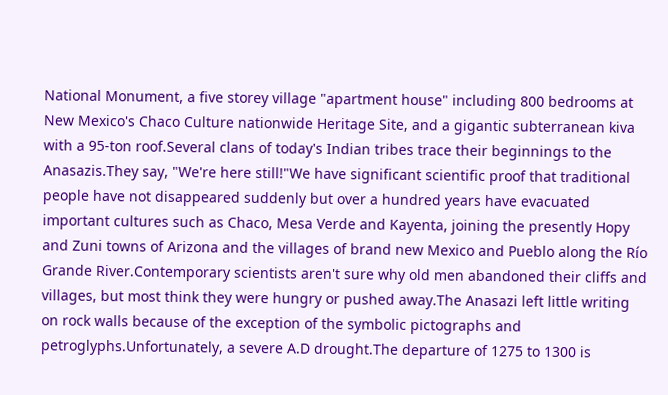National Monument, a five storey village "apartment house" including 800 bedrooms at New Mexico's Chaco Culture nationwide Heritage Site, and a gigantic subterranean kiva with a 95-ton roof.Several clans of today's Indian tribes trace their beginnings to the Anasazis.They say, "We're here still!"We have significant scientific proof that traditional people have not disappeared suddenly but over a hundred years have evacuated important cultures such as Chaco, Mesa Verde and Kayenta, joining the presently Hopy and Zuni towns of Arizona and the villages of brand new Mexico and Pueblo along the Río Grande River.Contemporary scientists aren't sure why old men abandoned their cliffs and villages, but most think they were hungry or pushed away.The Anasazi left little writing on rock walls because of the exception of the symbolic pictographs and petroglyphs.Unfortunately, a severe A.D drought.The departure of 1275 to 1300 is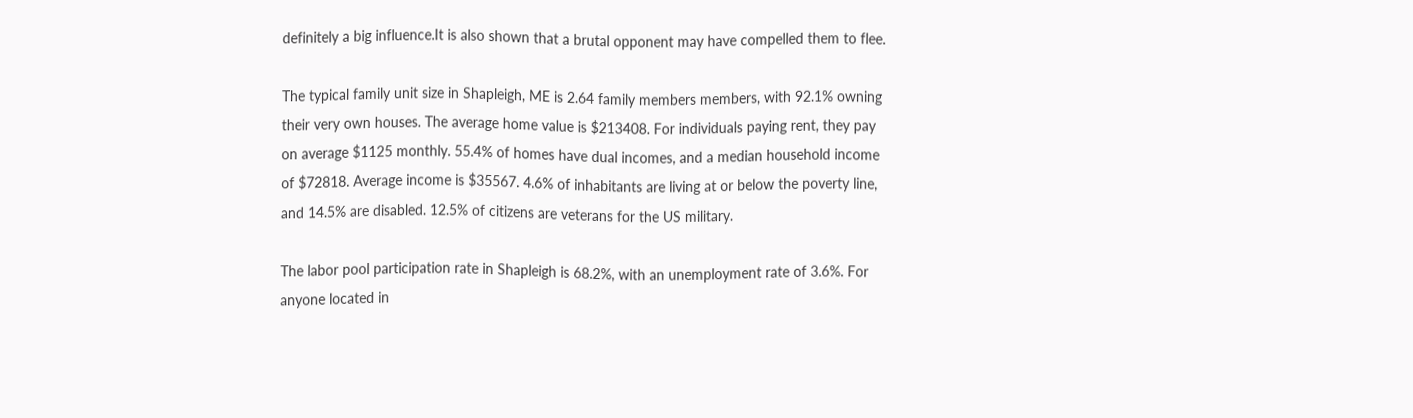definitely a big influence.It is also shown that a brutal opponent may have compelled them to flee.

The typical family unit size in Shapleigh, ME is 2.64 family members members, with 92.1% owning their very own houses. The average home value is $213408. For individuals paying rent, they pay on average $1125 monthly. 55.4% of homes have dual incomes, and a median household income of $72818. Average income is $35567. 4.6% of inhabitants are living at or below the poverty line, and 14.5% are disabled. 12.5% of citizens are veterans for the US military.

The labor pool participation rate in Shapleigh is 68.2%, with an unemployment rate of 3.6%. For anyone located in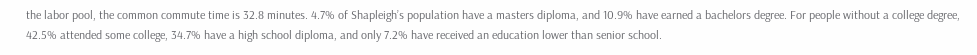the labor pool, the common commute time is 32.8 minutes. 4.7% of Shapleigh’s population have a masters diploma, and 10.9% have earned a bachelors degree. For people without a college degree, 42.5% attended some college, 34.7% have a high school diploma, and only 7.2% have received an education lower than senior school.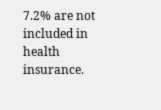7.2% are not included in health insurance.